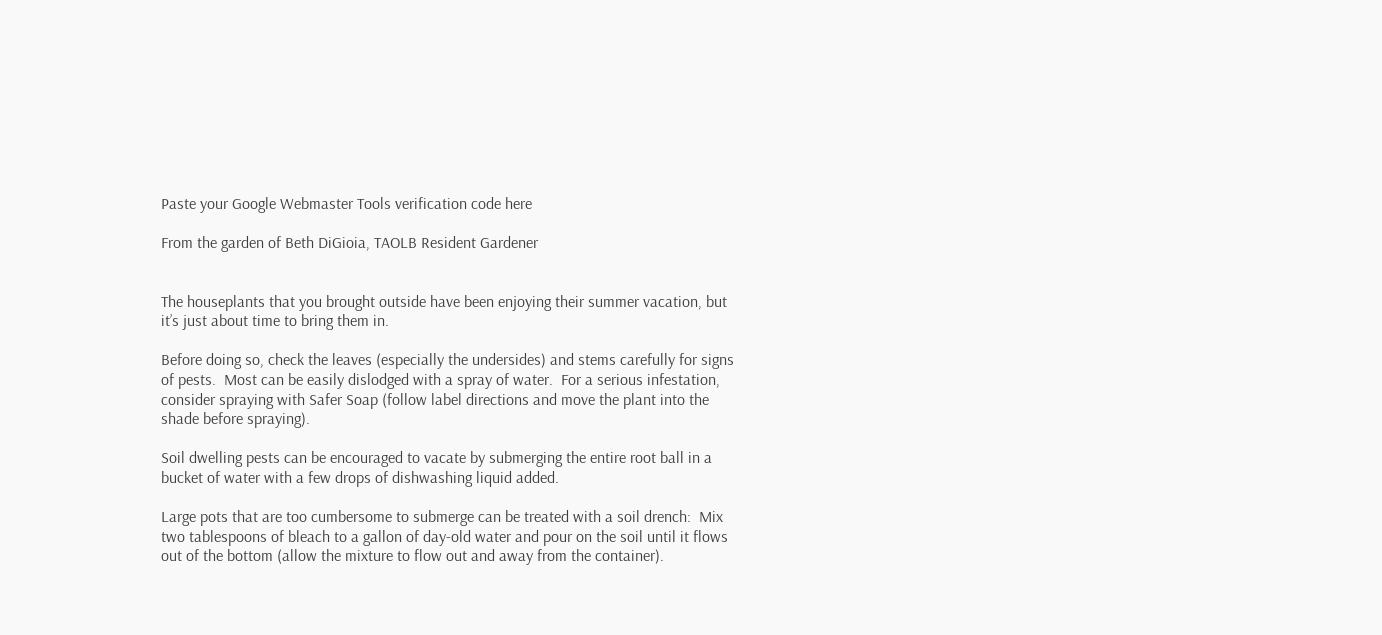Paste your Google Webmaster Tools verification code here

From the garden of Beth DiGioia, TAOLB Resident Gardener


The houseplants that you brought outside have been enjoying their summer vacation, but it’s just about time to bring them in.

Before doing so, check the leaves (especially the undersides) and stems carefully for signs of pests.  Most can be easily dislodged with a spray of water.  For a serious infestation, consider spraying with Safer Soap (follow label directions and move the plant into the shade before spraying).

Soil dwelling pests can be encouraged to vacate by submerging the entire root ball in a bucket of water with a few drops of dishwashing liquid added.

Large pots that are too cumbersome to submerge can be treated with a soil drench:  Mix two tablespoons of bleach to a gallon of day-old water and pour on the soil until it flows out of the bottom (allow the mixture to flow out and away from the container).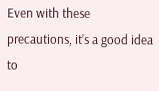Even with these precautions, it’s a good idea to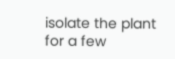isolate the plant for a few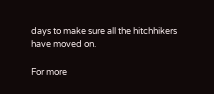days to make sure all the hitchhikers have moved on.

For more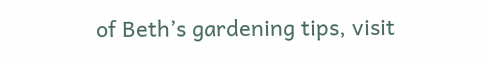of Beth’s gardening tips, visit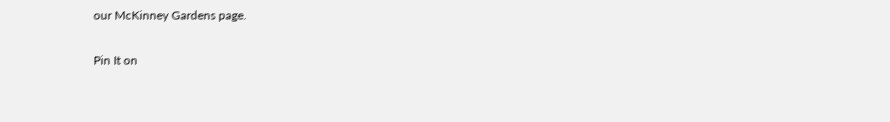our McKinney Gardens page.

Pin It on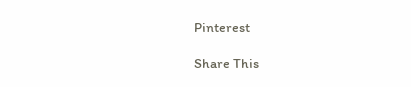Pinterest

Share This